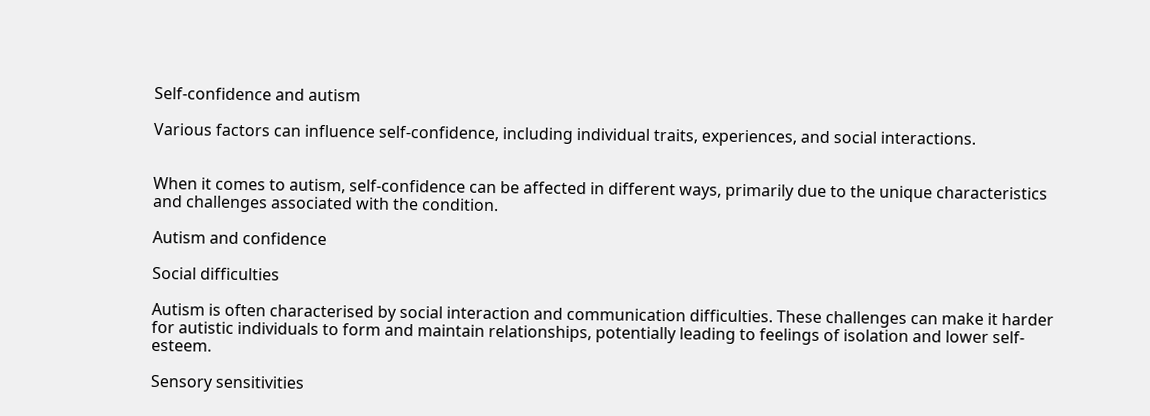Self-confidence and autism

Various factors can influence self-confidence, including individual traits, experiences, and social interactions.


When it comes to autism, self-confidence can be affected in different ways, primarily due to the unique characteristics and challenges associated with the condition.

Autism and confidence

Social difficulties

Autism is often characterised by social interaction and communication difficulties. These challenges can make it harder for autistic individuals to form and maintain relationships, potentially leading to feelings of isolation and lower self-esteem.

Sensory sensitivities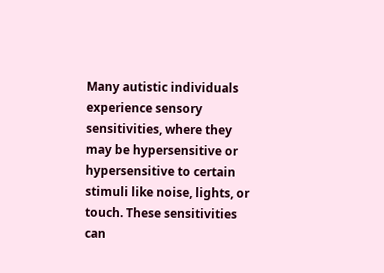Many autistic individuals experience sensory sensitivities, where they may be hypersensitive or hypersensitive to certain stimuli like noise, lights, or touch. These sensitivities can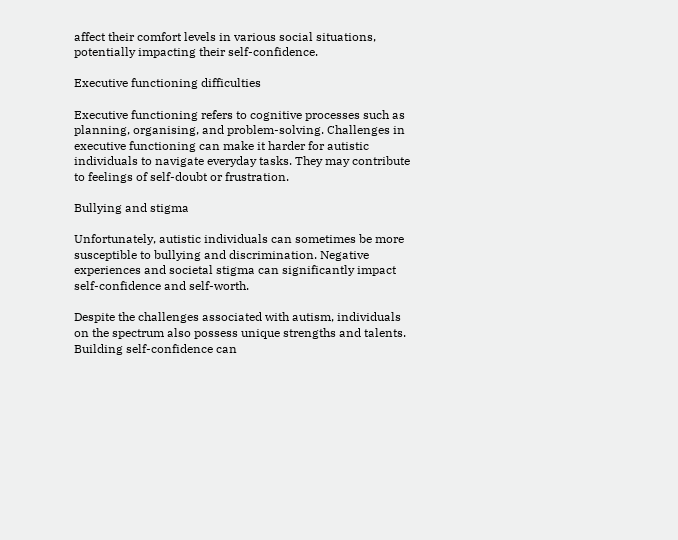affect their comfort levels in various social situations, potentially impacting their self-confidence.

Executive functioning difficulties

Executive functioning refers to cognitive processes such as planning, organising, and problem-solving. Challenges in executive functioning can make it harder for autistic individuals to navigate everyday tasks. They may contribute to feelings of self-doubt or frustration.

Bullying and stigma

Unfortunately, autistic individuals can sometimes be more susceptible to bullying and discrimination. Negative experiences and societal stigma can significantly impact self-confidence and self-worth.

Despite the challenges associated with autism, individuals on the spectrum also possess unique strengths and talents. Building self-confidence can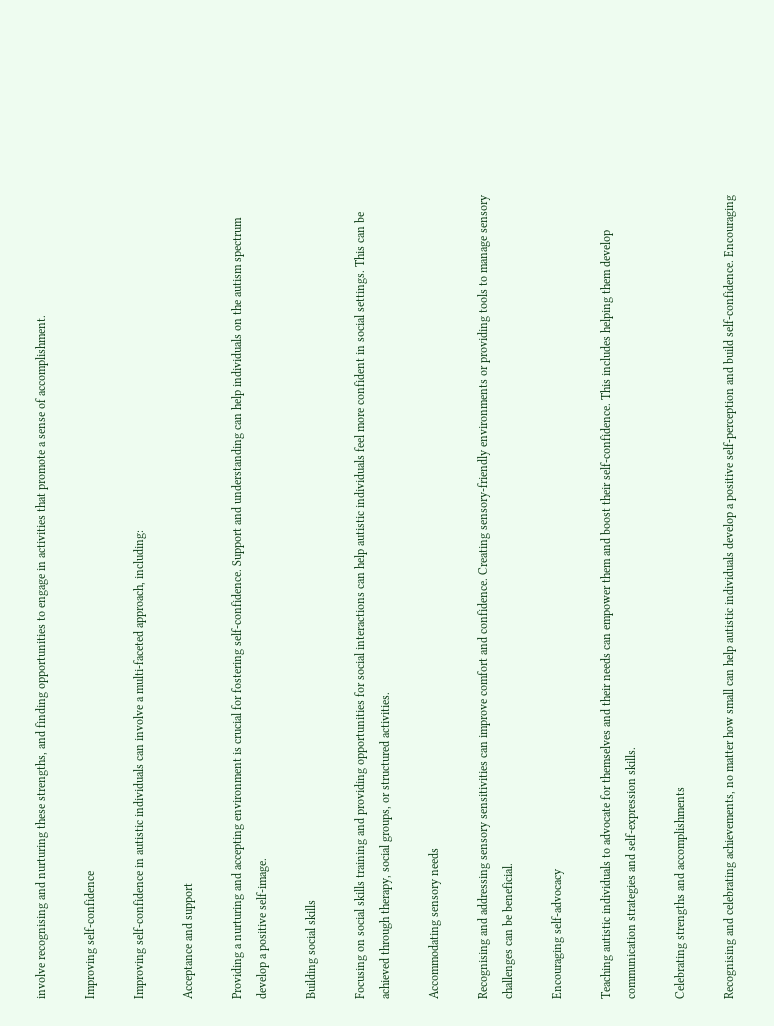involve recognising and nurturing these strengths, and finding opportunities to engage in activities that promote a sense of accomplishment.

Improving self-confidence

Improving self-confidence in autistic individuals can involve a multi-faceted approach, including:

Acceptance and support

Providing a nurturing and accepting environment is crucial for fostering self-confidence. Support and understanding can help individuals on the autism spectrum develop a positive self-image.

Building social skills

Focusing on social skills training and providing opportunities for social interactions can help autistic individuals feel more confident in social settings. This can be achieved through therapy, social groups, or structured activities.

Accommodating sensory needs

Recognising and addressing sensory sensitivities can improve comfort and confidence. Creating sensory-friendly environments or providing tools to manage sensory challenges can be beneficial.

Encouraging self-advocacy

Teaching autistic individuals to advocate for themselves and their needs can empower them and boost their self-confidence. This includes helping them develop communication strategies and self-expression skills.

Celebrating strengths and accomplishments

Recognising and celebrating achievements, no matter how small can help autistic individuals develop a positive self-perception and build self-confidence. Encouraging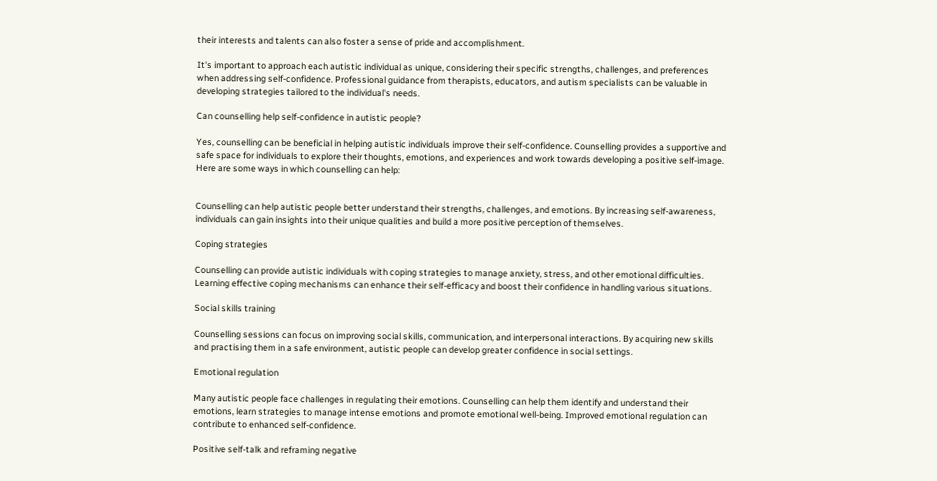their interests and talents can also foster a sense of pride and accomplishment.

It's important to approach each autistic individual as unique, considering their specific strengths, challenges, and preferences when addressing self-confidence. Professional guidance from therapists, educators, and autism specialists can be valuable in developing strategies tailored to the individual's needs.

Can counselling help self-confidence in autistic people?

Yes, counselling can be beneficial in helping autistic individuals improve their self-confidence. Counselling provides a supportive and safe space for individuals to explore their thoughts, emotions, and experiences and work towards developing a positive self-image. Here are some ways in which counselling can help:


Counselling can help autistic people better understand their strengths, challenges, and emotions. By increasing self-awareness, individuals can gain insights into their unique qualities and build a more positive perception of themselves.

Coping strategies

Counselling can provide autistic individuals with coping strategies to manage anxiety, stress, and other emotional difficulties. Learning effective coping mechanisms can enhance their self-efficacy and boost their confidence in handling various situations.

Social skills training

Counselling sessions can focus on improving social skills, communication, and interpersonal interactions. By acquiring new skills and practising them in a safe environment, autistic people can develop greater confidence in social settings.

Emotional regulation

Many autistic people face challenges in regulating their emotions. Counselling can help them identify and understand their emotions, learn strategies to manage intense emotions and promote emotional well-being. Improved emotional regulation can contribute to enhanced self-confidence.

Positive self-talk and reframing negative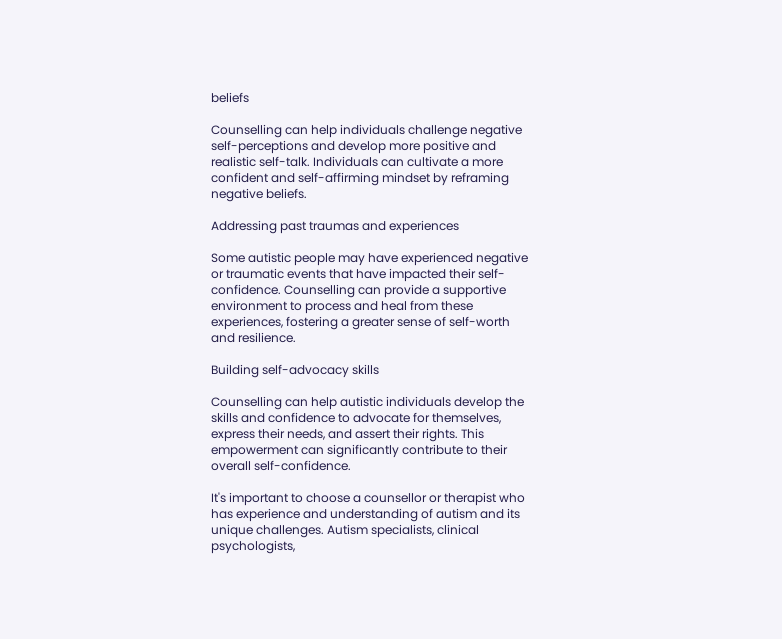beliefs

Counselling can help individuals challenge negative self-perceptions and develop more positive and realistic self-talk. Individuals can cultivate a more confident and self-affirming mindset by reframing negative beliefs.

Addressing past traumas and experiences

Some autistic people may have experienced negative or traumatic events that have impacted their self-confidence. Counselling can provide a supportive environment to process and heal from these experiences, fostering a greater sense of self-worth and resilience.

Building self-advocacy skills

Counselling can help autistic individuals develop the skills and confidence to advocate for themselves, express their needs, and assert their rights. This empowerment can significantly contribute to their overall self-confidence.

It's important to choose a counsellor or therapist who has experience and understanding of autism and its unique challenges. Autism specialists, clinical psychologists,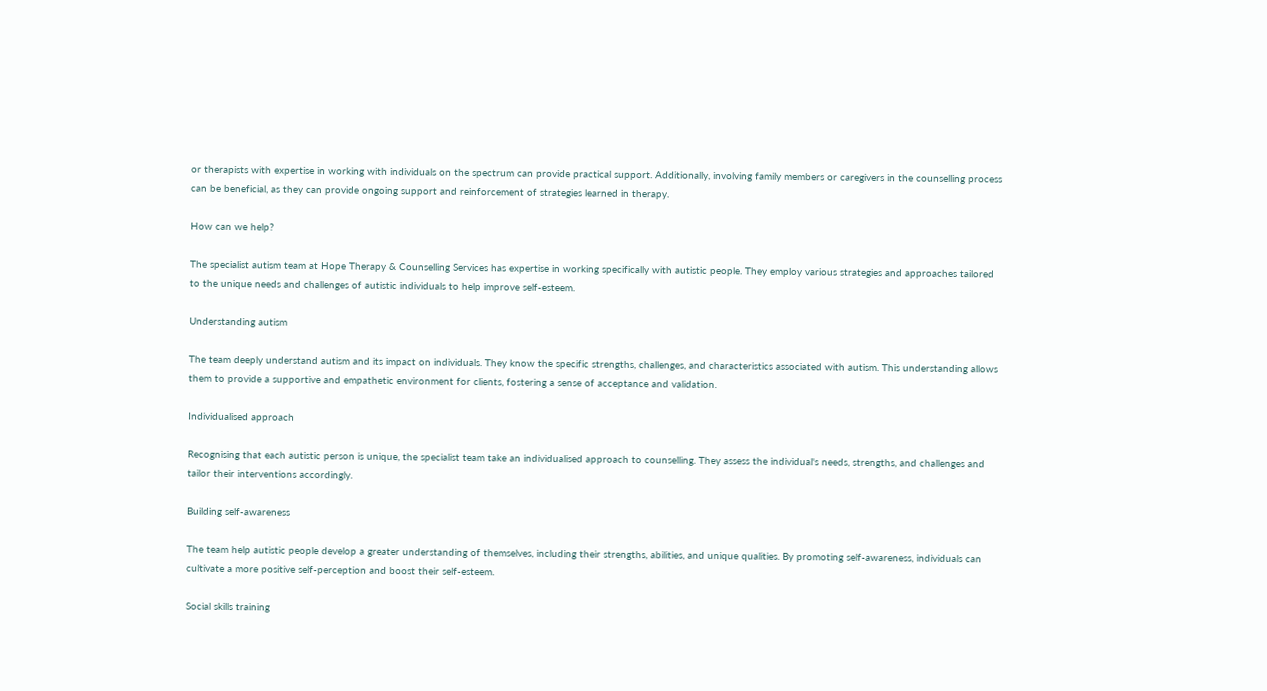or therapists with expertise in working with individuals on the spectrum can provide practical support. Additionally, involving family members or caregivers in the counselling process can be beneficial, as they can provide ongoing support and reinforcement of strategies learned in therapy.

How can we help?

The specialist autism team at Hope Therapy & Counselling Services has expertise in working specifically with autistic people. They employ various strategies and approaches tailored to the unique needs and challenges of autistic individuals to help improve self-esteem.

Understanding autism

The team deeply understand autism and its impact on individuals. They know the specific strengths, challenges, and characteristics associated with autism. This understanding allows them to provide a supportive and empathetic environment for clients, fostering a sense of acceptance and validation.

Individualised approach

Recognising that each autistic person is unique, the specialist team take an individualised approach to counselling. They assess the individual's needs, strengths, and challenges and tailor their interventions accordingly.

Building self-awareness

The team help autistic people develop a greater understanding of themselves, including their strengths, abilities, and unique qualities. By promoting self-awareness, individuals can cultivate a more positive self-perception and boost their self-esteem.

Social skills training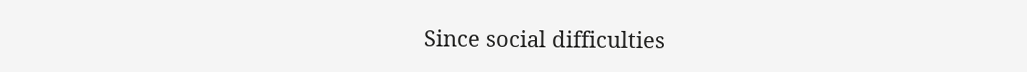Since social difficulties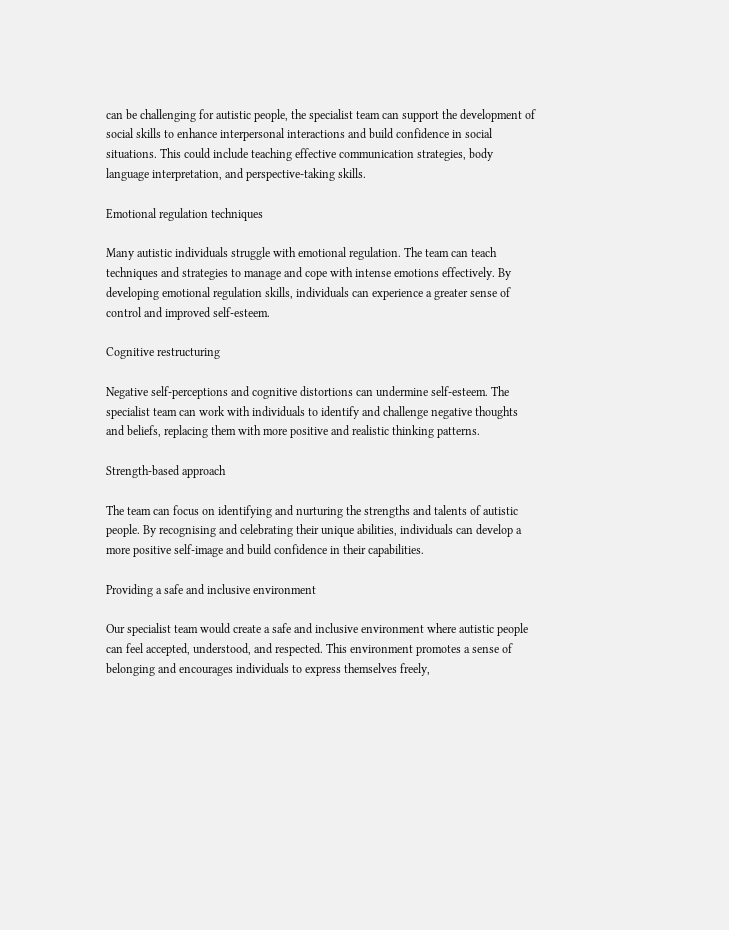can be challenging for autistic people, the specialist team can support the development of social skills to enhance interpersonal interactions and build confidence in social situations. This could include teaching effective communication strategies, body language interpretation, and perspective-taking skills.

Emotional regulation techniques

Many autistic individuals struggle with emotional regulation. The team can teach techniques and strategies to manage and cope with intense emotions effectively. By developing emotional regulation skills, individuals can experience a greater sense of control and improved self-esteem.

Cognitive restructuring

Negative self-perceptions and cognitive distortions can undermine self-esteem. The specialist team can work with individuals to identify and challenge negative thoughts and beliefs, replacing them with more positive and realistic thinking patterns.

Strength-based approach

The team can focus on identifying and nurturing the strengths and talents of autistic people. By recognising and celebrating their unique abilities, individuals can develop a more positive self-image and build confidence in their capabilities.

Providing a safe and inclusive environment

Our specialist team would create a safe and inclusive environment where autistic people can feel accepted, understood, and respected. This environment promotes a sense of belonging and encourages individuals to express themselves freely,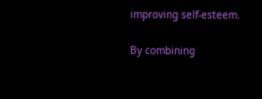improving self-esteem.

By combining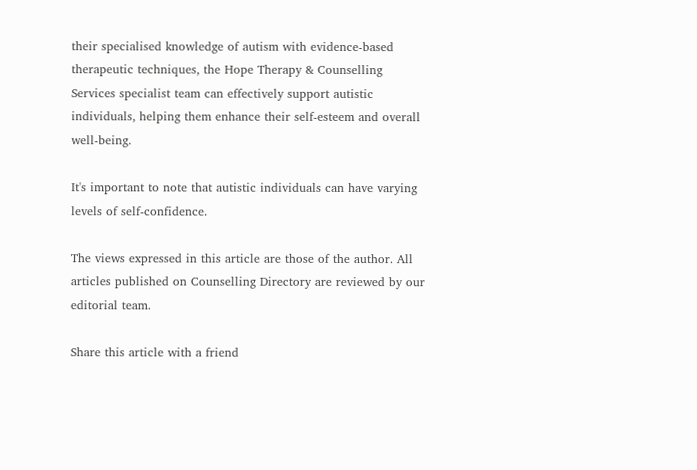their specialised knowledge of autism with evidence-based therapeutic techniques, the Hope Therapy & Counselling Services specialist team can effectively support autistic individuals, helping them enhance their self-esteem and overall well-being.

It's important to note that autistic individuals can have varying levels of self-confidence.

The views expressed in this article are those of the author. All articles published on Counselling Directory are reviewed by our editorial team.

Share this article with a friend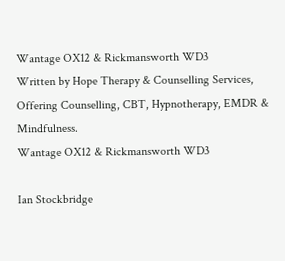Wantage OX12 & Rickmansworth WD3
Written by Hope Therapy & Counselling Services, Offering Counselling, CBT, Hypnotherapy, EMDR & Mindfulness.
Wantage OX12 & Rickmansworth WD3

Ian Stockbridge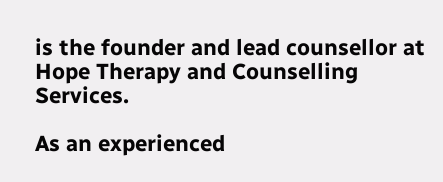is the founder and lead counsellor at Hope Therapy and Counselling Services.

As an experienced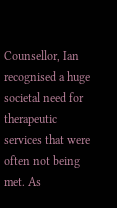Counsellor, Ian recognised a huge societal need for therapeutic services that were often not being met. As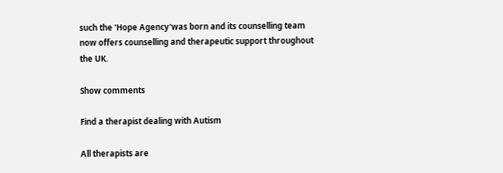such the 'Hope Agency'was born and its counselling team now offers counselling and therapeutic support throughout the UK.

Show comments

Find a therapist dealing with Autism

All therapists are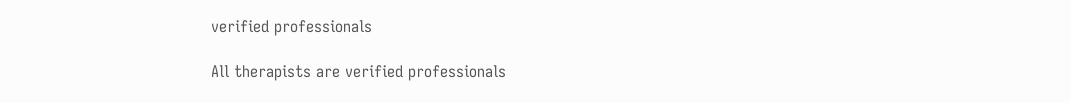verified professionals

All therapists are verified professionals